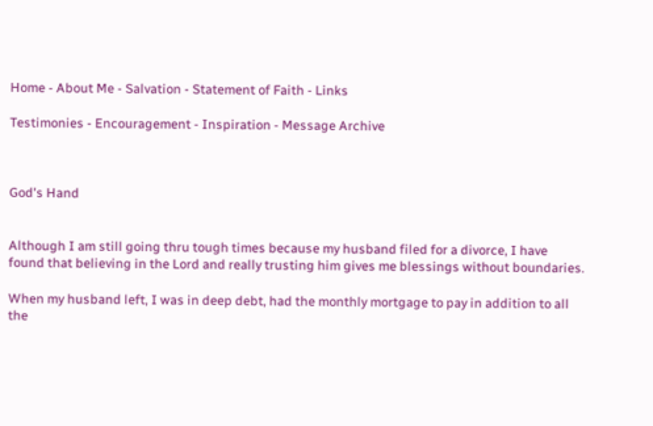Home - About Me - Salvation - Statement of Faith - Links

Testimonies - Encouragement - Inspiration - Message Archive



God's Hand


Although I am still going thru tough times because my husband filed for a divorce, I have
found that believing in the Lord and really trusting him gives me blessings without boundaries.

When my husband left, I was in deep debt, had the monthly mortgage to pay in addition to all
the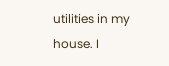utilities in my house. I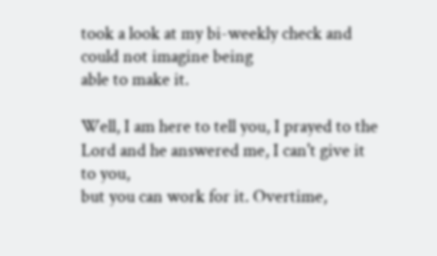took a look at my bi-weekly check and could not imagine being
able to make it.

Well, I am here to tell you, I prayed to the Lord and he answered me, I can't give it to you,
but you can work for it. Overtime,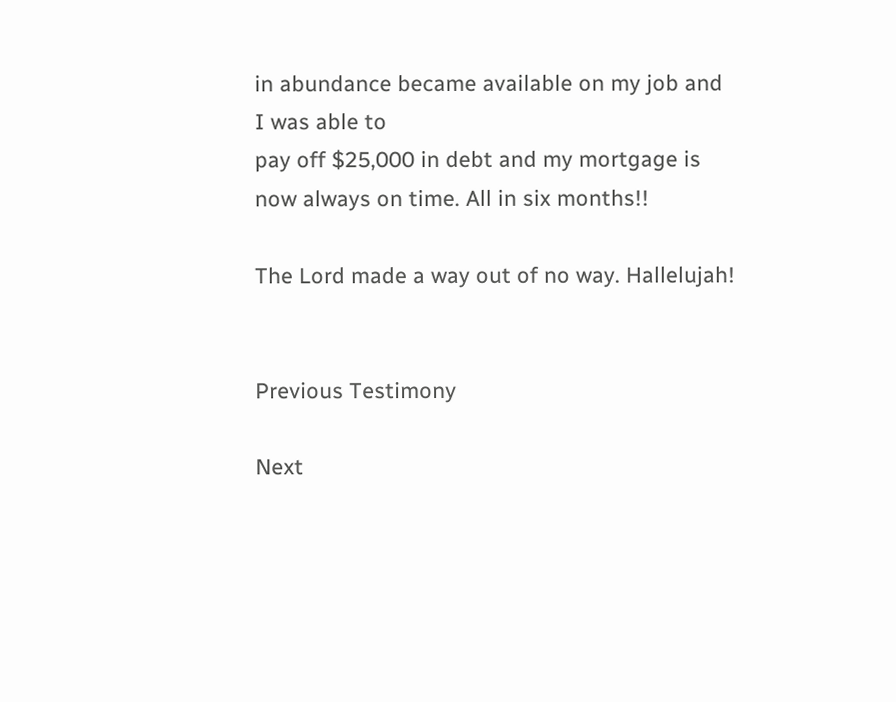in abundance became available on my job and I was able to
pay off $25,000 in debt and my mortgage is now always on time. All in six months!!

The Lord made a way out of no way. Hallelujah!


Previous Testimony

Next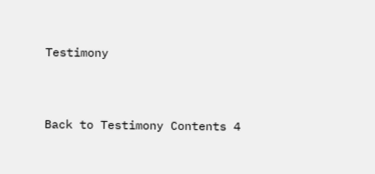Testimony


Back to Testimony Contents 4